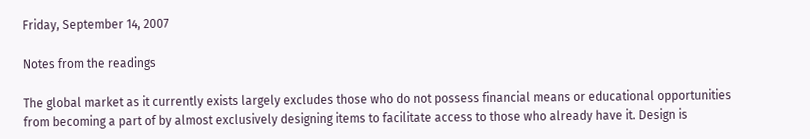Friday, September 14, 2007

Notes from the readings

The global market as it currently exists largely excludes those who do not possess financial means or educational opportunities from becoming a part of by almost exclusively designing items to facilitate access to those who already have it. Design is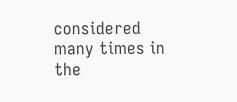considered many times in the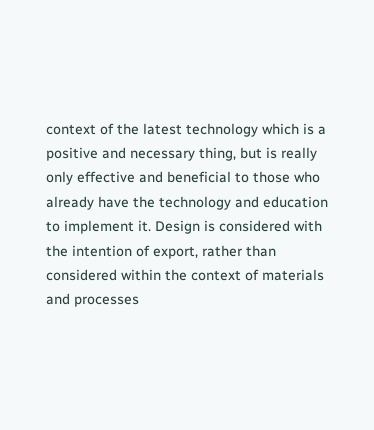context of the latest technology which is a positive and necessary thing, but is really only effective and beneficial to those who already have the technology and education to implement it. Design is considered with the intention of export, rather than considered within the context of materials and processes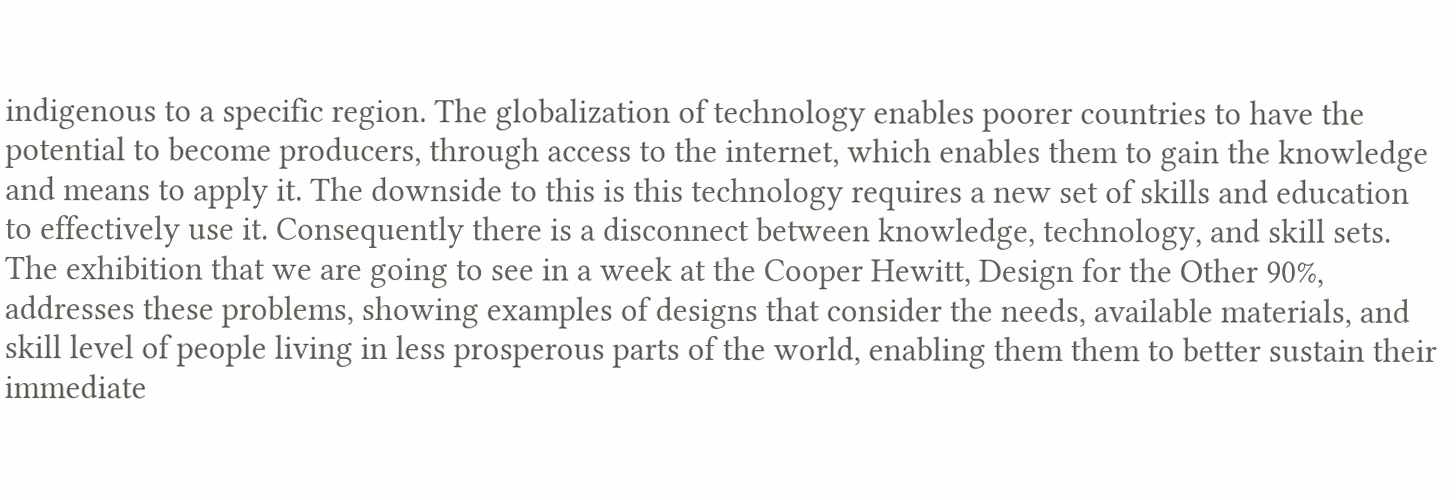indigenous to a specific region. The globalization of technology enables poorer countries to have the potential to become producers, through access to the internet, which enables them to gain the knowledge and means to apply it. The downside to this is this technology requires a new set of skills and education to effectively use it. Consequently there is a disconnect between knowledge, technology, and skill sets. The exhibition that we are going to see in a week at the Cooper Hewitt, Design for the Other 90%, addresses these problems, showing examples of designs that consider the needs, available materials, and skill level of people living in less prosperous parts of the world, enabling them them to better sustain their immediate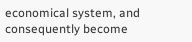economical system, and consequently become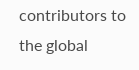contributors to the global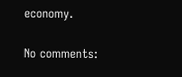economy.

No comments: